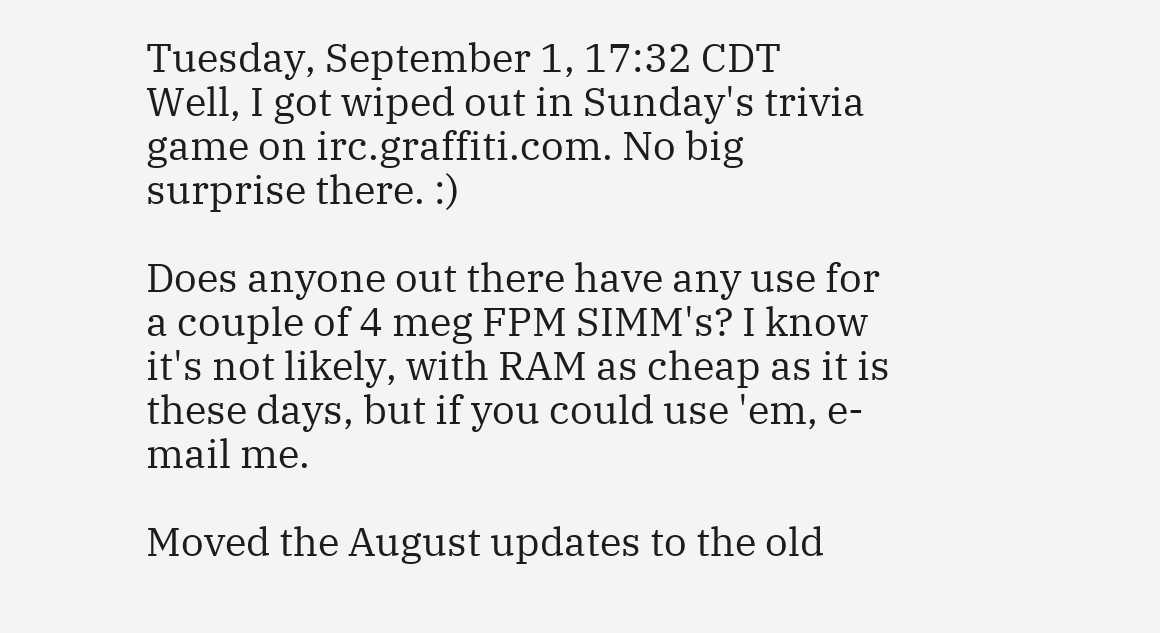Tuesday, September 1, 17:32 CDT
Well, I got wiped out in Sunday's trivia game on irc.graffiti.com. No big surprise there. :)

Does anyone out there have any use for a couple of 4 meg FPM SIMM's? I know it's not likely, with RAM as cheap as it is these days, but if you could use 'em, e-mail me.

Moved the August updates to the old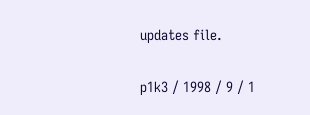updates file.

p1k3 / 1998 / 9 / 1